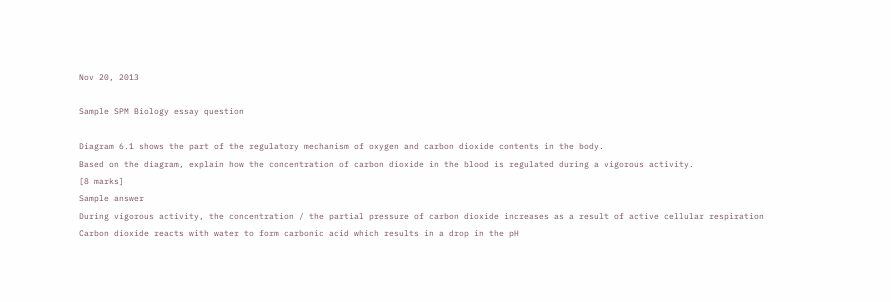Nov 20, 2013

Sample SPM Biology essay question

Diagram 6.1 shows the part of the regulatory mechanism of oxygen and carbon dioxide contents in the body.
Based on the diagram, explain how the concentration of carbon dioxide in the blood is regulated during a vigorous activity.
[8 marks]
Sample answer
During vigorous activity, the concentration / the partial pressure of carbon dioxide increases as a result of active cellular respiration
Carbon dioxide reacts with water to form carbonic acid which results in a drop in the pH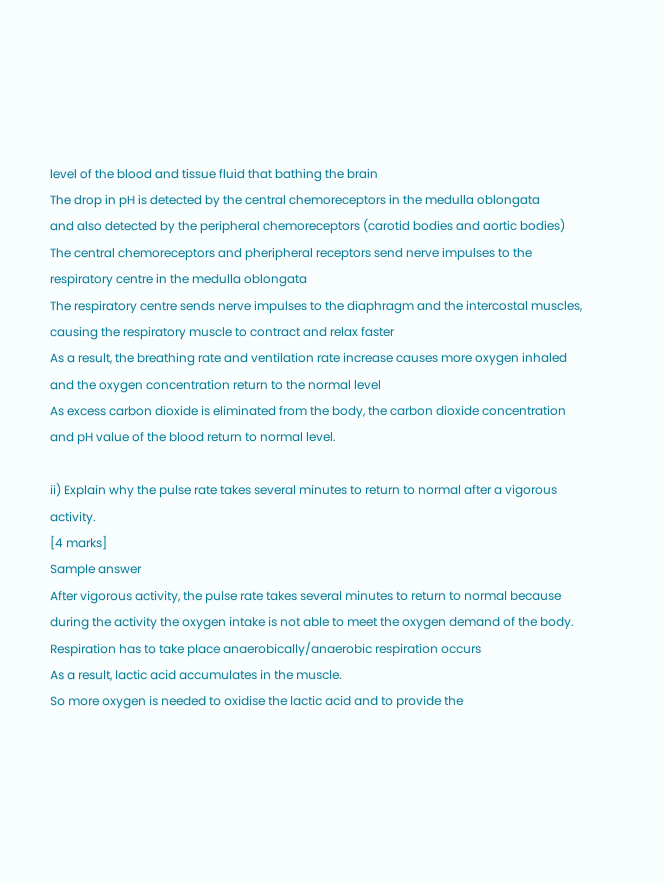level of the blood and tissue fluid that bathing the brain
The drop in pH is detected by the central chemoreceptors in the medulla oblongata
and also detected by the peripheral chemoreceptors (carotid bodies and aortic bodies)
The central chemoreceptors and pheripheral receptors send nerve impulses to the respiratory centre in the medulla oblongata
The respiratory centre sends nerve impulses to the diaphragm and the intercostal muscles, causing the respiratory muscle to contract and relax faster
As a result, the breathing rate and ventilation rate increase causes more oxygen inhaled and the oxygen concentration return to the normal level
As excess carbon dioxide is eliminated from the body, the carbon dioxide concentration and pH value of the blood return to normal level.

ii) Explain why the pulse rate takes several minutes to return to normal after a vigorous activity.
[4 marks]
Sample answer
After vigorous activity, the pulse rate takes several minutes to return to normal because during the activity the oxygen intake is not able to meet the oxygen demand of the body.
Respiration has to take place anaerobically/anaerobic respiration occurs
As a result, lactic acid accumulates in the muscle.
So more oxygen is needed to oxidise the lactic acid and to provide the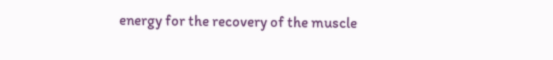energy for the recovery of the muscle